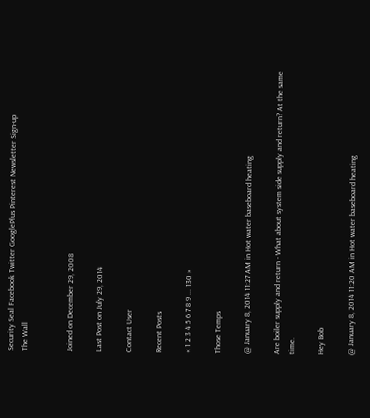Security Seal Facebook Twitter GooglePlus Pinterest Newsletter Sign-up
The Wall


Joined on December 29, 2008

Last Post on July 29, 2014

Contact User

Recent Posts

« 1 2 3 4 5 6 7 8 9 ... 130 »

Those Temps

@ January 8, 2014 11:27 AM in Hot water baseboard heating

Are boiler supply and return - What about system side supply and return? At the same time.

Hey Bob

@ January 8, 2014 11:20 AM in Hot water baseboard heating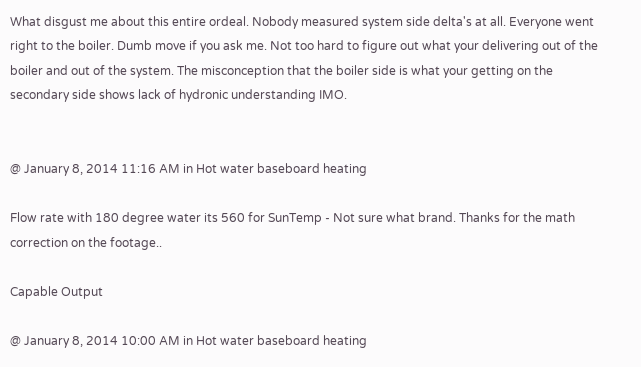What disgust me about this entire ordeal. Nobody measured system side delta's at all. Everyone went right to the boiler. Dumb move if you ask me. Not too hard to figure out what your delivering out of the boiler and out of the system. The misconception that the boiler side is what your getting on the secondary side shows lack of hydronic understanding IMO.


@ January 8, 2014 11:16 AM in Hot water baseboard heating

Flow rate with 180 degree water its 560 for SunTemp - Not sure what brand. Thanks for the math correction on the footage..

Capable Output

@ January 8, 2014 10:00 AM in Hot water baseboard heating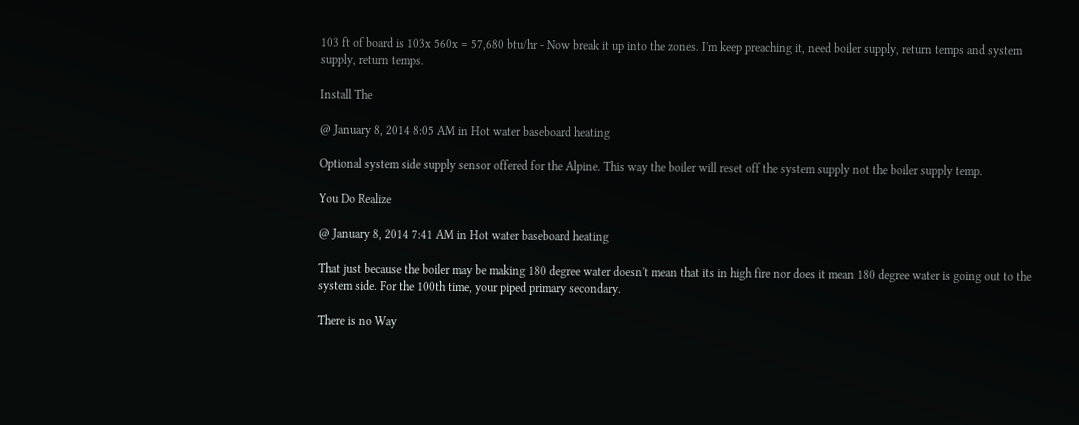103 ft of board is 103x 560x = 57,680 btu/hr - Now break it up into the zones. I'm keep preaching it, need boiler supply, return temps and system supply, return temps.

Install The

@ January 8, 2014 8:05 AM in Hot water baseboard heating

Optional system side supply sensor offered for the Alpine. This way the boiler will reset off the system supply not the boiler supply temp.

You Do Realize

@ January 8, 2014 7:41 AM in Hot water baseboard heating

That just because the boiler may be making 180 degree water doesn't mean that its in high fire nor does it mean 180 degree water is going out to the system side. For the 100th time, your piped primary secondary.

There is no Way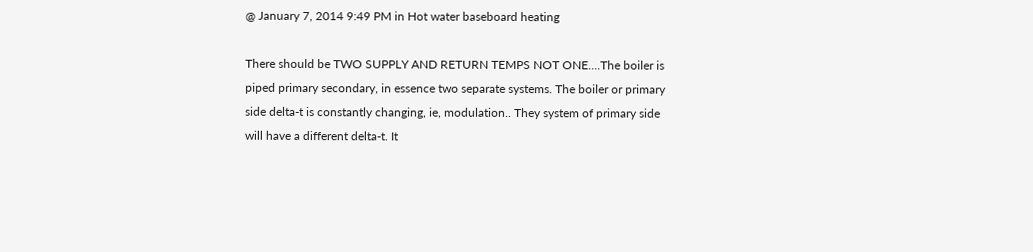@ January 7, 2014 9:49 PM in Hot water baseboard heating

There should be TWO SUPPLY AND RETURN TEMPS NOT ONE....The boiler is piped primary secondary, in essence two separate systems. The boiler or primary side delta-t is constantly changing, ie, modulation.. They system of primary side will have a different delta-t. It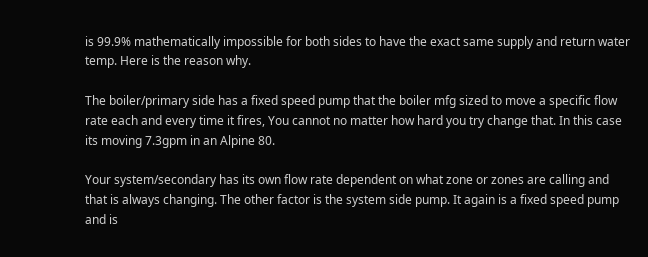is 99.9% mathematically impossible for both sides to have the exact same supply and return water temp. Here is the reason why.

The boiler/primary side has a fixed speed pump that the boiler mfg sized to move a specific flow rate each and every time it fires, You cannot no matter how hard you try change that. In this case its moving 7.3gpm in an Alpine 80.

Your system/secondary has its own flow rate dependent on what zone or zones are calling and that is always changing. The other factor is the system side pump. It again is a fixed speed pump and is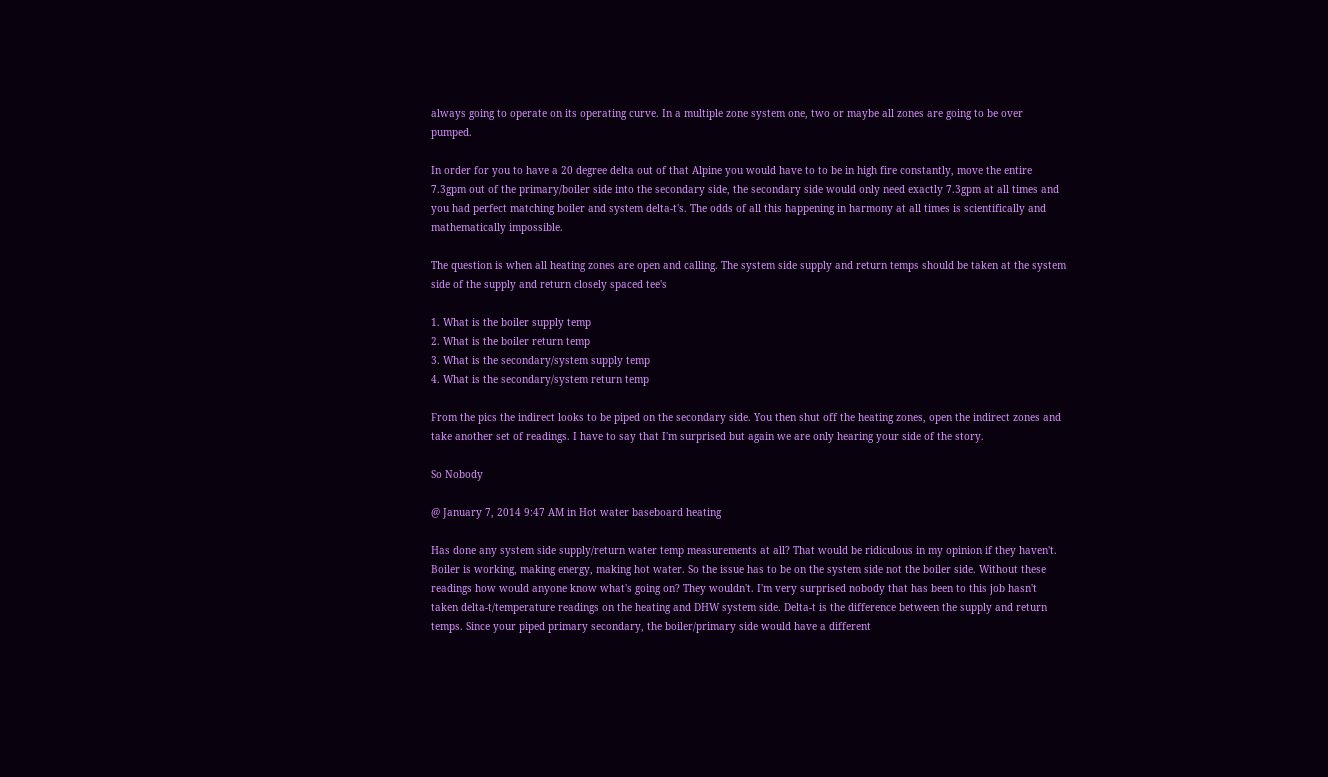always going to operate on its operating curve. In a multiple zone system one, two or maybe all zones are going to be over pumped.

In order for you to have a 20 degree delta out of that Alpine you would have to to be in high fire constantly, move the entire 7.3gpm out of the primary/boiler side into the secondary side, the secondary side would only need exactly 7.3gpm at all times and you had perfect matching boiler and system delta-t's. The odds of all this happening in harmony at all times is scientifically and mathematically impossible.

The question is when all heating zones are open and calling. The system side supply and return temps should be taken at the system side of the supply and return closely spaced tee's

1. What is the boiler supply temp
2. What is the boiler return temp
3. What is the secondary/system supply temp
4. What is the secondary/system return temp

From the pics the indirect looks to be piped on the secondary side. You then shut off the heating zones, open the indirect zones and take another set of readings. I have to say that I'm surprised but again we are only hearing your side of the story.

So Nobody

@ January 7, 2014 9:47 AM in Hot water baseboard heating

Has done any system side supply/return water temp measurements at all? That would be ridiculous in my opinion if they haven't. Boiler is working, making energy, making hot water. So the issue has to be on the system side not the boiler side. Without these readings how would anyone know what's going on? They wouldn't. I'm very surprised nobody that has been to this job hasn't taken delta-t/temperature readings on the heating and DHW system side. Delta-t is the difference between the supply and return temps. Since your piped primary secondary, the boiler/primary side would have a different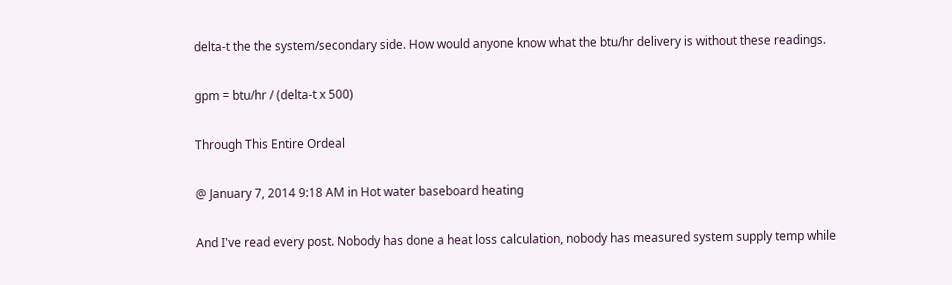delta-t the the system/secondary side. How would anyone know what the btu/hr delivery is without these readings.

gpm = btu/hr / (delta-t x 500)

Through This Entire Ordeal

@ January 7, 2014 9:18 AM in Hot water baseboard heating

And I've read every post. Nobody has done a heat loss calculation, nobody has measured system supply temp while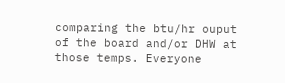comparing the btu/hr ouput of the board and/or DHW at those temps. Everyone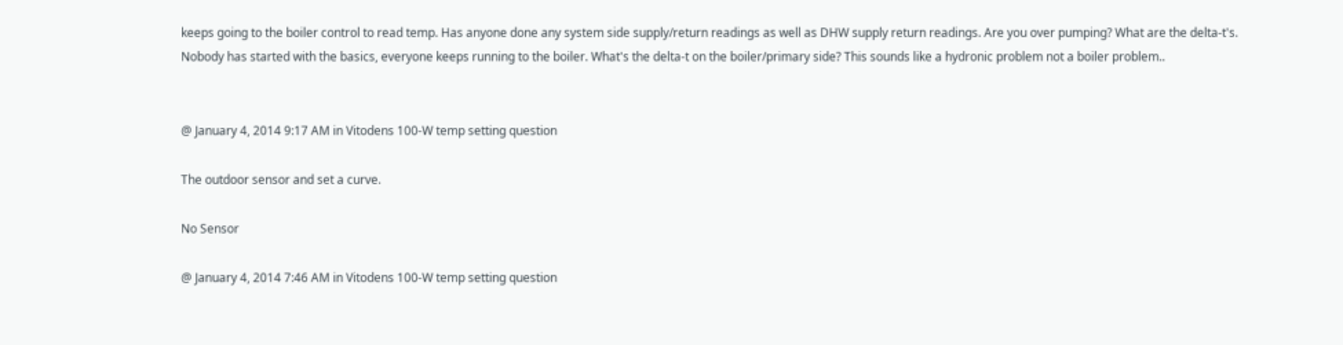keeps going to the boiler control to read temp. Has anyone done any system side supply/return readings as well as DHW supply return readings. Are you over pumping? What are the delta-t's. Nobody has started with the basics, everyone keeps running to the boiler. What's the delta-t on the boiler/primary side? This sounds like a hydronic problem not a boiler problem..


@ January 4, 2014 9:17 AM in Vitodens 100-W temp setting question

The outdoor sensor and set a curve.

No Sensor

@ January 4, 2014 7:46 AM in Vitodens 100-W temp setting question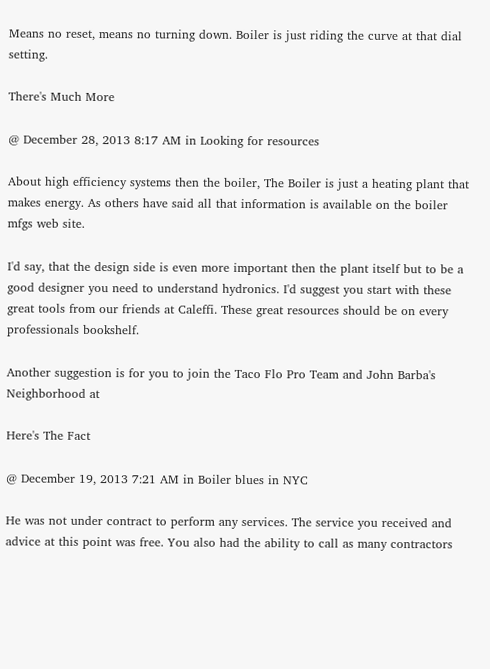Means no reset, means no turning down. Boiler is just riding the curve at that dial setting.

There's Much More

@ December 28, 2013 8:17 AM in Looking for resources

About high efficiency systems then the boiler, The Boiler is just a heating plant that makes energy. As others have said all that information is available on the boiler mfgs web site.

I'd say, that the design side is even more important then the plant itself but to be a good designer you need to understand hydronics. I'd suggest you start with these great tools from our friends at Caleffi. These great resources should be on every professionals bookshelf.

Another suggestion is for you to join the Taco Flo Pro Team and John Barba's Neighborhood at

Here's The Fact

@ December 19, 2013 7:21 AM in Boiler blues in NYC

He was not under contract to perform any services. The service you received and advice at this point was free. You also had the ability to call as many contractors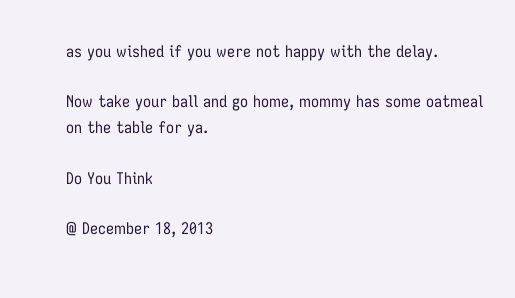as you wished if you were not happy with the delay.

Now take your ball and go home, mommy has some oatmeal on the table for ya.

Do You Think

@ December 18, 2013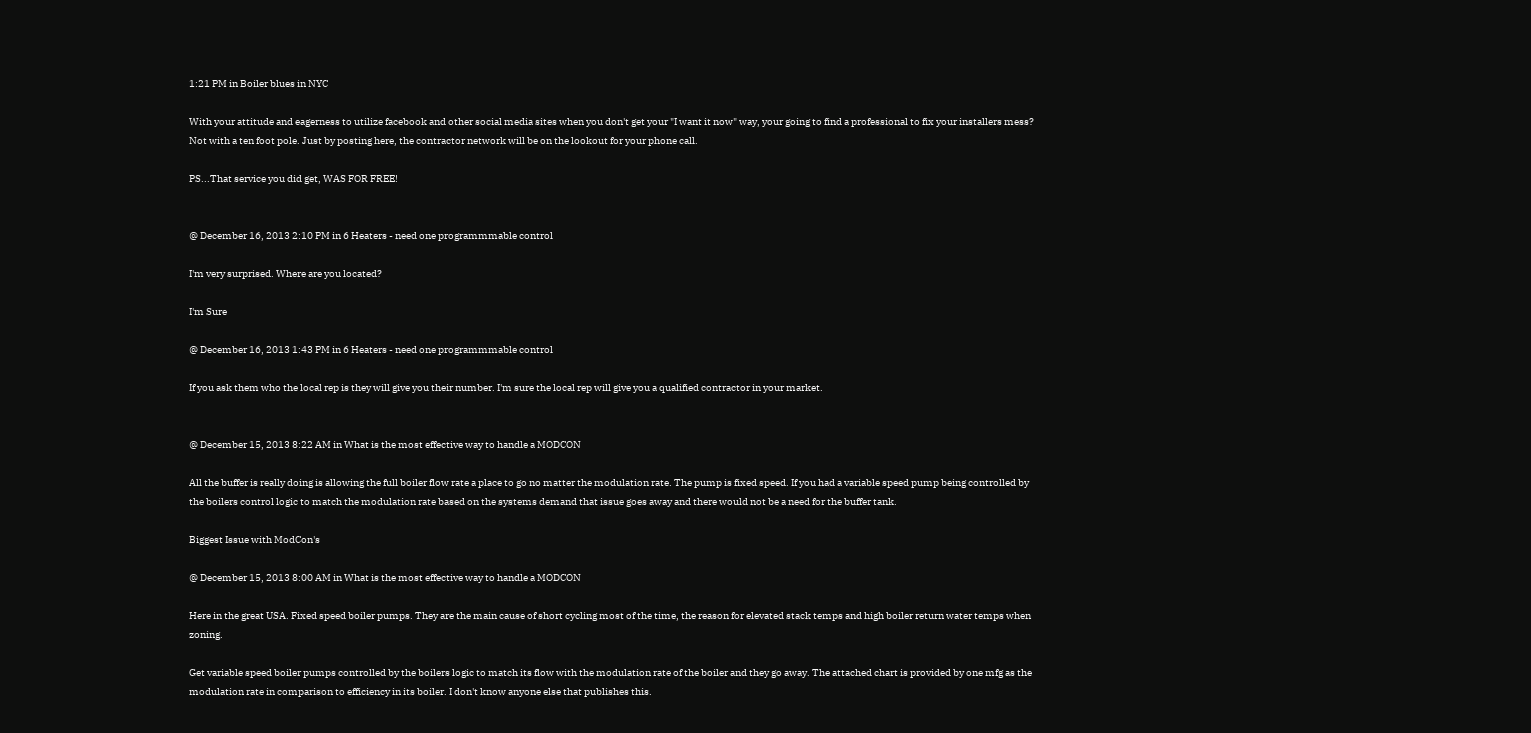1:21 PM in Boiler blues in NYC

With your attitude and eagerness to utilize facebook and other social media sites when you don't get your "I want it now" way, your going to find a professional to fix your installers mess? Not with a ten foot pole. Just by posting here, the contractor network will be on the lookout for your phone call.

PS...That service you did get, WAS FOR FREE!


@ December 16, 2013 2:10 PM in 6 Heaters - need one programmmable control

I'm very surprised. Where are you located?

I'm Sure

@ December 16, 2013 1:43 PM in 6 Heaters - need one programmmable control

If you ask them who the local rep is they will give you their number. I'm sure the local rep will give you a qualified contractor in your market.


@ December 15, 2013 8:22 AM in What is the most effective way to handle a MODCON

All the buffer is really doing is allowing the full boiler flow rate a place to go no matter the modulation rate. The pump is fixed speed. If you had a variable speed pump being controlled by the boilers control logic to match the modulation rate based on the systems demand that issue goes away and there would not be a need for the buffer tank.

Biggest Issue with ModCon's

@ December 15, 2013 8:00 AM in What is the most effective way to handle a MODCON

Here in the great USA. Fixed speed boiler pumps. They are the main cause of short cycling most of the time, the reason for elevated stack temps and high boiler return water temps when zoning.

Get variable speed boiler pumps controlled by the boilers logic to match its flow with the modulation rate of the boiler and they go away. The attached chart is provided by one mfg as the modulation rate in comparison to efficiency in its boiler. I don't know anyone else that publishes this.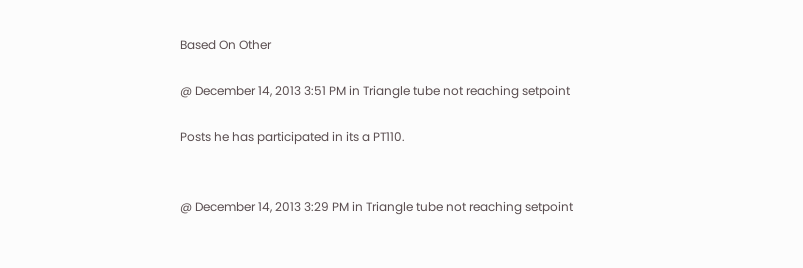Based On Other

@ December 14, 2013 3:51 PM in Triangle tube not reaching setpoint

Posts he has participated in its a PT110.


@ December 14, 2013 3:29 PM in Triangle tube not reaching setpoint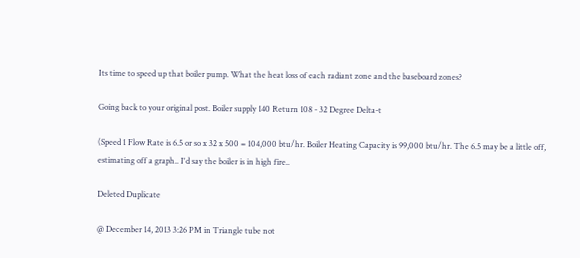Its time to speed up that boiler pump. What the heat loss of each radiant zone and the baseboard zones?

Going back to your original post. Boiler supply 140 Return 108 - 32 Degree Delta-t

(Speed 1 Flow Rate is 6.5 or so x 32 x 500 = 104,000 btu/hr. Boiler Heating Capacity is 99,000 btu/hr. The 6.5 may be a little off, estimating off a graph.. I'd say the boiler is in high fire..

Deleted Duplicate

@ December 14, 2013 3:26 PM in Triangle tube not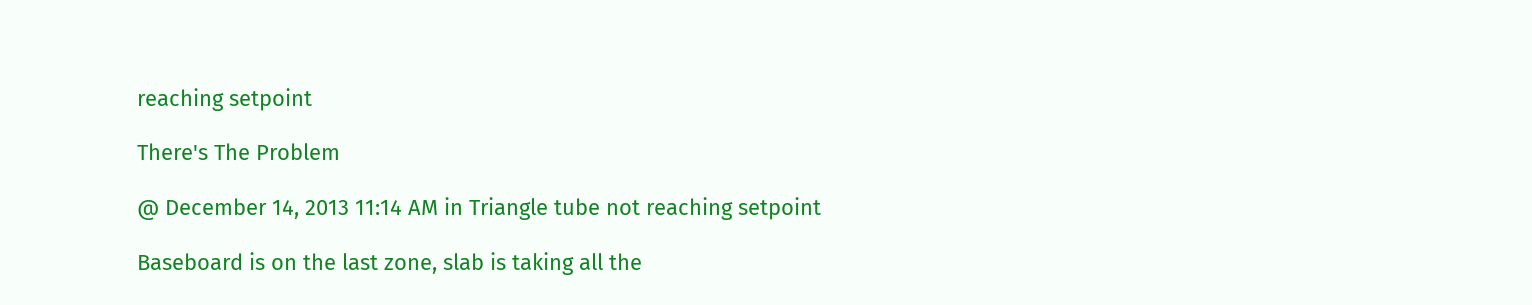reaching setpoint

There's The Problem

@ December 14, 2013 11:14 AM in Triangle tube not reaching setpoint

Baseboard is on the last zone, slab is taking all the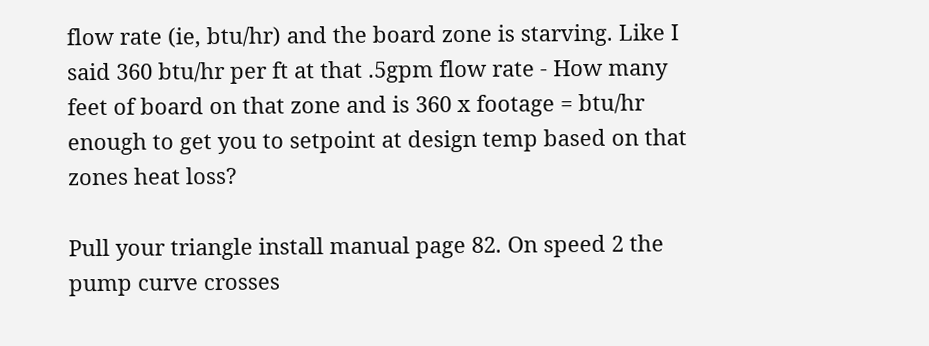flow rate (ie, btu/hr) and the board zone is starving. Like I said 360 btu/hr per ft at that .5gpm flow rate - How many feet of board on that zone and is 360 x footage = btu/hr enough to get you to setpoint at design temp based on that zones heat loss?

Pull your triangle install manual page 82. On speed 2 the pump curve crosses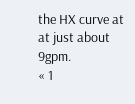the HX curve at at just about 9gpm.
« 1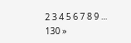2 3 4 5 6 7 8 9 ... 130 »